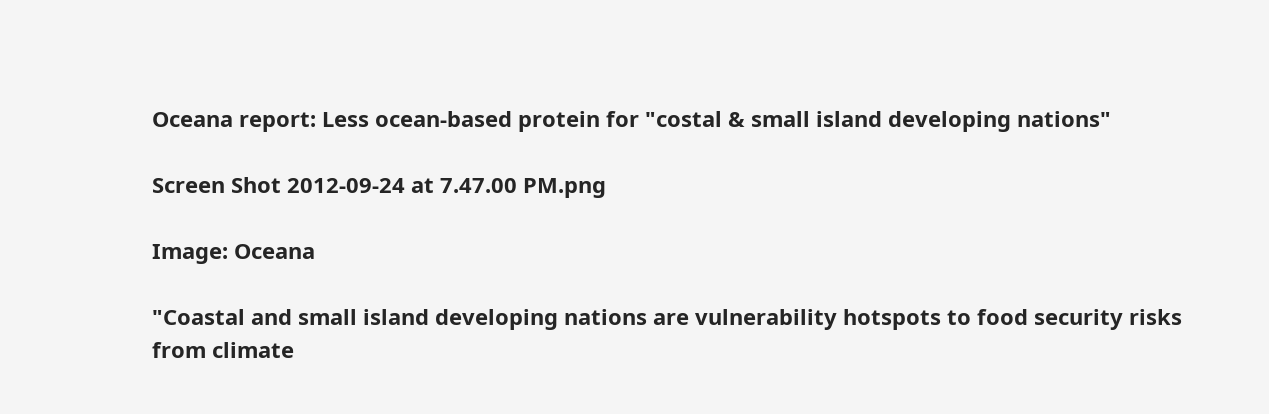Oceana report: Less ocean-based protein for "costal & small island developing nations"

Screen Shot 2012-09-24 at 7.47.00 PM.png

Image: Oceana

"Coastal and small island developing nations are vulnerability hotspots to food security risks from climate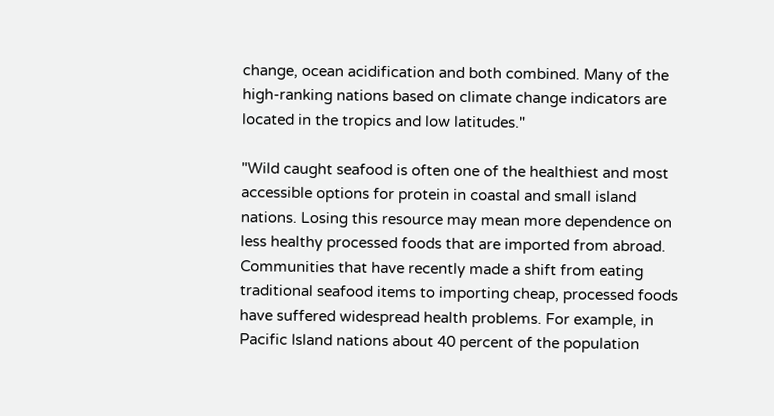change, ocean acidification and both combined. Many of the high-ranking nations based on climate change indicators are located in the tropics and low latitudes."

"Wild caught seafood is often one of the healthiest and most accessible options for protein in coastal and small island nations. Losing this resource may mean more dependence on less healthy processed foods that are imported from abroad. Communities that have recently made a shift from eating traditional seafood items to importing cheap, processed foods have suffered widespread health problems. For example, in Pacific Island nations about 40 percent of the population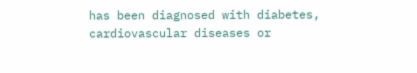has been diagnosed with diabetes, cardiovascular diseases or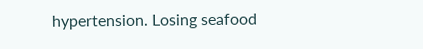hypertension. Losing seafood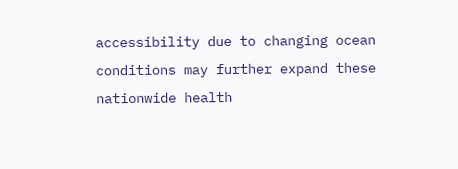accessibility due to changing ocean conditions may further expand these nationwide health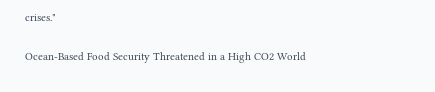crises."

Ocean-Based Food Security Threatened in a High CO2 World